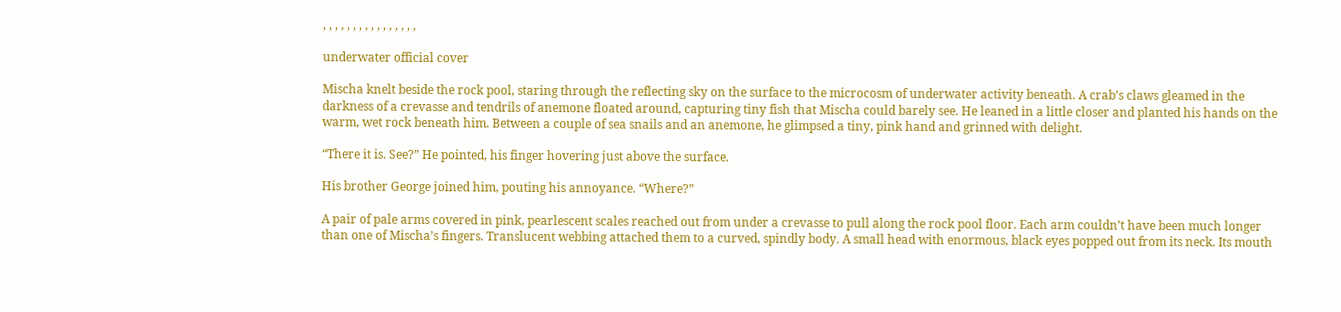, , , , , , , , , , , , , , , ,

underwater official cover

Mischa knelt beside the rock pool, staring through the reflecting sky on the surface to the microcosm of underwater activity beneath. A crab’s claws gleamed in the darkness of a crevasse and tendrils of anemone floated around, capturing tiny fish that Mischa could barely see. He leaned in a little closer and planted his hands on the warm, wet rock beneath him. Between a couple of sea snails and an anemone, he glimpsed a tiny, pink hand and grinned with delight.

“There it is. See?” He pointed, his finger hovering just above the surface.

His brother George joined him, pouting his annoyance. “Where?”

A pair of pale arms covered in pink, pearlescent scales reached out from under a crevasse to pull along the rock pool floor. Each arm couldn’t have been much longer than one of Mischa’s fingers. Translucent webbing attached them to a curved, spindly body. A small head with enormous, black eyes popped out from its neck. Its mouth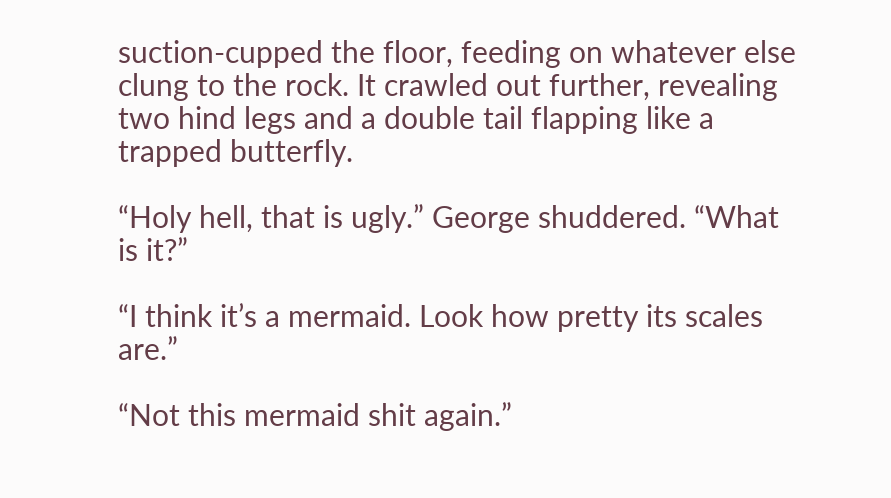suction-cupped the floor, feeding on whatever else clung to the rock. It crawled out further, revealing two hind legs and a double tail flapping like a trapped butterfly.

“Holy hell, that is ugly.” George shuddered. “What is it?”

“I think it’s a mermaid. Look how pretty its scales are.”

“Not this mermaid shit again.”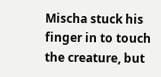Mischa stuck his finger in to touch the creature, but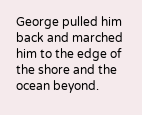George pulled him back and marched him to the edge of the shore and the ocean beyond.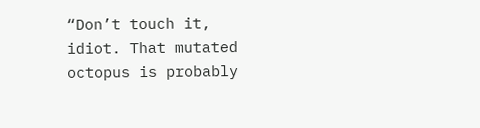“Don’t touch it, idiot. That mutated octopus is probably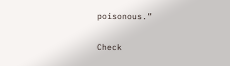poisonous.”

Check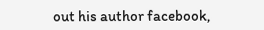out his author facebook,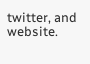twitter, and website.